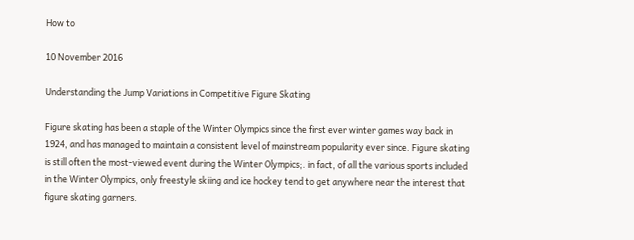How to

10 November 2016

Understanding the Jump Variations in Competitive Figure Skating

Figure skating has been a staple of the Winter Olympics since the first ever winter games way back in 1924, and has managed to maintain a consistent level of mainstream popularity ever since. Figure skating is still often the most-viewed event during the Winter Olympics;. in fact, of all the various sports included in the Winter Olympics, only freestyle skiing and ice hockey tend to get anywhere near the interest that figure skating garners.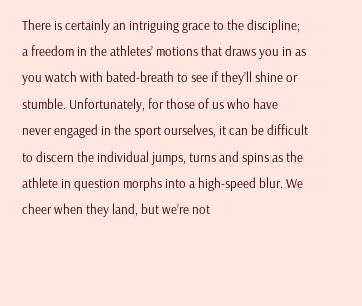There is certainly an intriguing grace to the discipline; a freedom in the athletes’ motions that draws you in as you watch with bated-breath to see if they’ll shine or stumble. Unfortunately, for those of us who have never engaged in the sport ourselves, it can be difficult to discern the individual jumps, turns and spins as the athlete in question morphs into a high-speed blur. We cheer when they land, but we’re not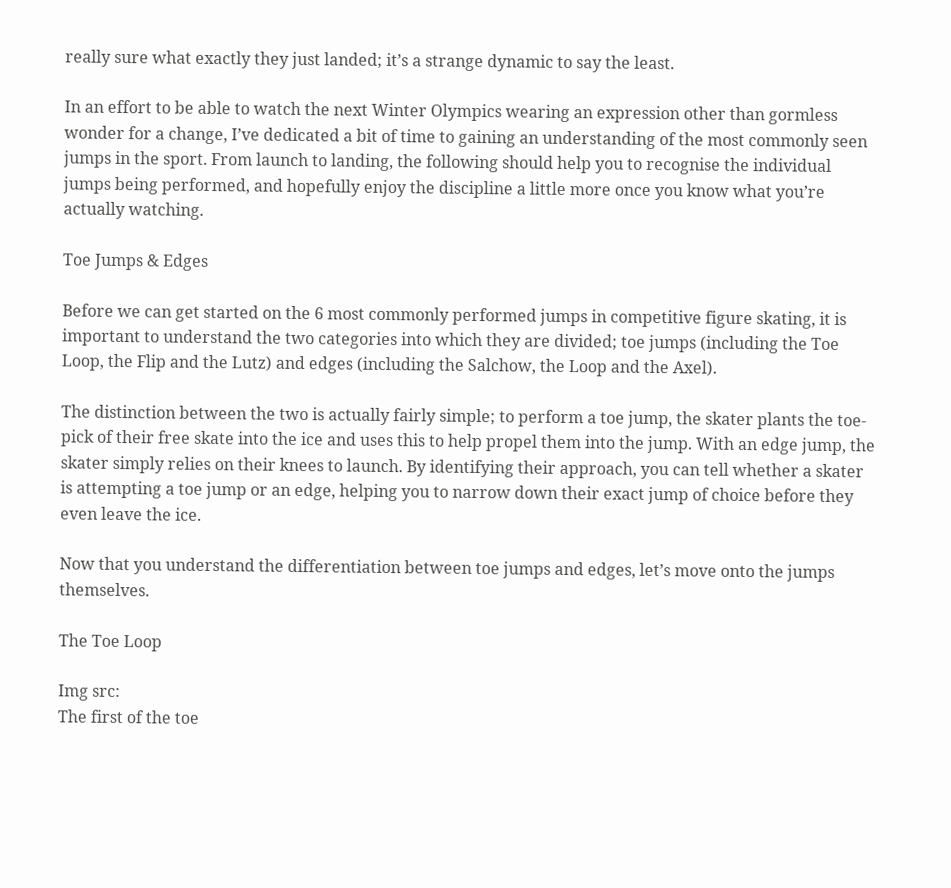really sure what exactly they just landed; it’s a strange dynamic to say the least.

In an effort to be able to watch the next Winter Olympics wearing an expression other than gormless wonder for a change, I’ve dedicated a bit of time to gaining an understanding of the most commonly seen jumps in the sport. From launch to landing, the following should help you to recognise the individual jumps being performed, and hopefully enjoy the discipline a little more once you know what you’re actually watching.

Toe Jumps & Edges

Before we can get started on the 6 most commonly performed jumps in competitive figure skating, it is important to understand the two categories into which they are divided; toe jumps (including the Toe Loop, the Flip and the Lutz) and edges (including the Salchow, the Loop and the Axel).

The distinction between the two is actually fairly simple; to perform a toe jump, the skater plants the toe-pick of their free skate into the ice and uses this to help propel them into the jump. With an edge jump, the skater simply relies on their knees to launch. By identifying their approach, you can tell whether a skater is attempting a toe jump or an edge, helping you to narrow down their exact jump of choice before they even leave the ice.

Now that you understand the differentiation between toe jumps and edges, let’s move onto the jumps themselves.

The Toe Loop

Img src:
The first of the toe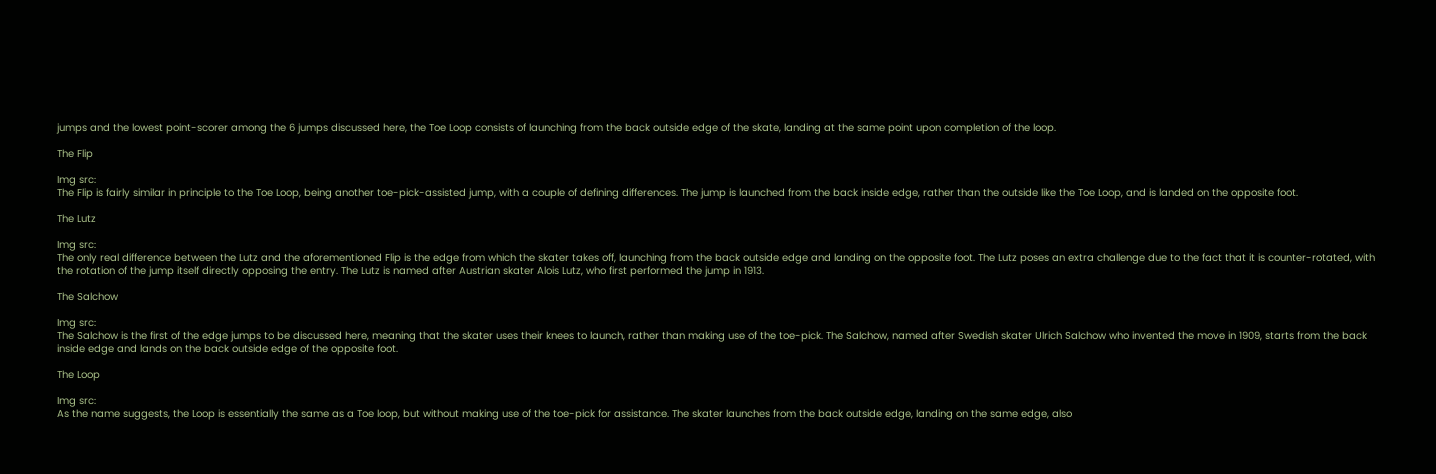jumps and the lowest point-scorer among the 6 jumps discussed here, the Toe Loop consists of launching from the back outside edge of the skate, landing at the same point upon completion of the loop.

The Flip

Img src:
The Flip is fairly similar in principle to the Toe Loop, being another toe-pick-assisted jump, with a couple of defining differences. The jump is launched from the back inside edge, rather than the outside like the Toe Loop, and is landed on the opposite foot.

The Lutz

Img src:
The only real difference between the Lutz and the aforementioned Flip is the edge from which the skater takes off, launching from the back outside edge and landing on the opposite foot. The Lutz poses an extra challenge due to the fact that it is counter-rotated, with the rotation of the jump itself directly opposing the entry. The Lutz is named after Austrian skater Alois Lutz, who first performed the jump in 1913.

The Salchow

Img src:
The Salchow is the first of the edge jumps to be discussed here, meaning that the skater uses their knees to launch, rather than making use of the toe-pick. The Salchow, named after Swedish skater Ulrich Salchow who invented the move in 1909, starts from the back inside edge and lands on the back outside edge of the opposite foot.

The Loop

Img src:
As the name suggests, the Loop is essentially the same as a Toe loop, but without making use of the toe-pick for assistance. The skater launches from the back outside edge, landing on the same edge, also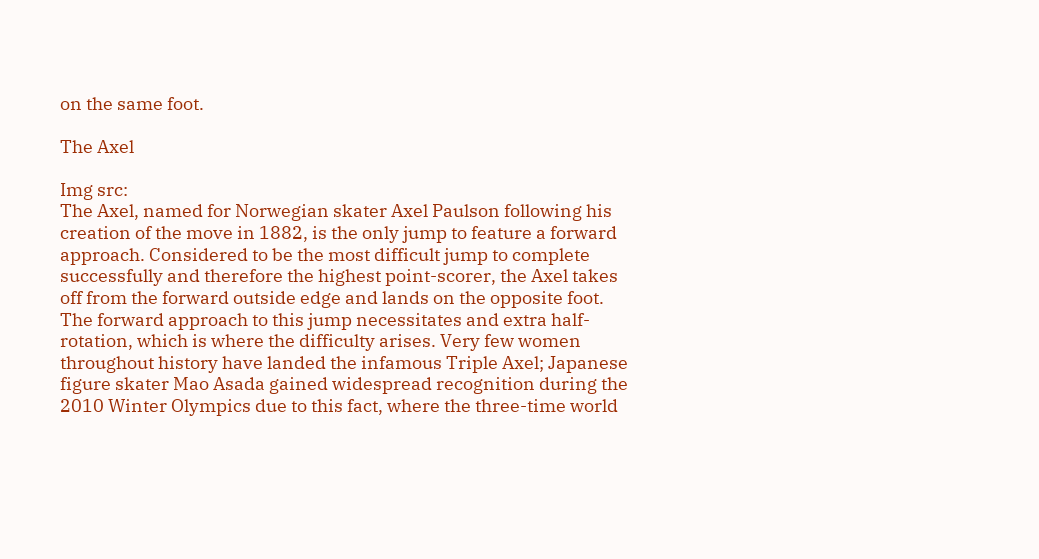on the same foot.

The Axel

Img src:
The Axel, named for Norwegian skater Axel Paulson following his creation of the move in 1882, is the only jump to feature a forward approach. Considered to be the most difficult jump to complete successfully and therefore the highest point-scorer, the Axel takes off from the forward outside edge and lands on the opposite foot. The forward approach to this jump necessitates and extra half-rotation, which is where the difficulty arises. Very few women throughout history have landed the infamous Triple Axel; Japanese figure skater Mao Asada gained widespread recognition during the 2010 Winter Olympics due to this fact, where the three-time world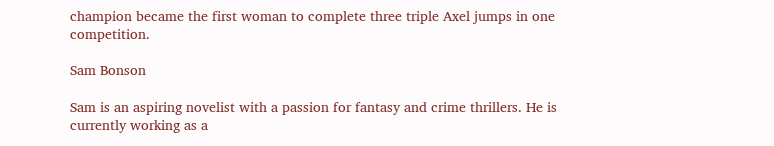champion became the first woman to complete three triple Axel jumps in one competition.

Sam Bonson

Sam is an aspiring novelist with a passion for fantasy and crime thrillers. He is currently working as a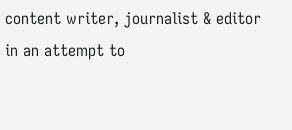content writer, journalist & editor in an attempt to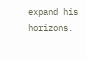expand his horizons.